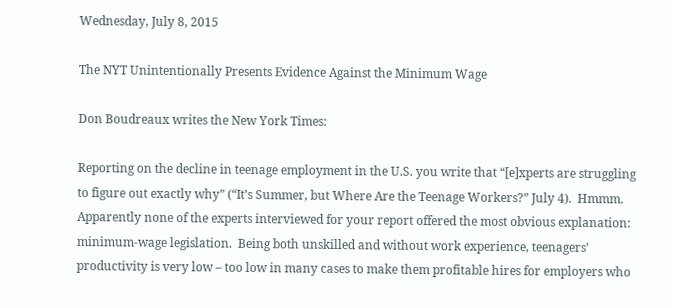Wednesday, July 8, 2015

The NYT Unintentionally Presents Evidence Against the Minimum Wage

Don Boudreaux writes the New York Times:

Reporting on the decline in teenage employment in the U.S. you write that “[e]xperts are struggling to figure out exactly why” (“It’s Summer, but Where Are the Teenage Workers?” July 4).  Hmmm.  Apparently none of the experts interviewed for your report offered the most obvious explanation: minimum-wage legislation.  Being both unskilled and without work experience, teenagers’ productivity is very low – too low in many cases to make them profitable hires for employers who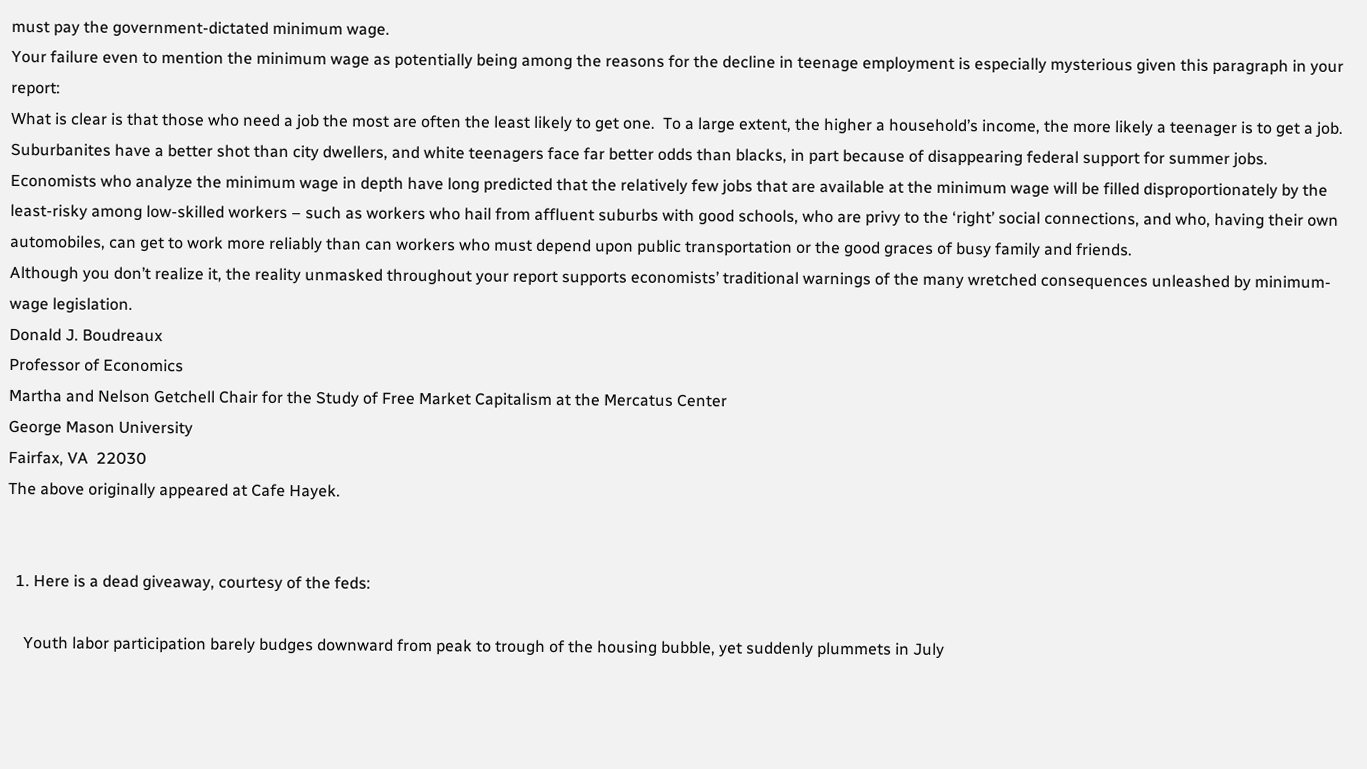must pay the government-dictated minimum wage.
Your failure even to mention the minimum wage as potentially being among the reasons for the decline in teenage employment is especially mysterious given this paragraph in your report:
What is clear is that those who need a job the most are often the least likely to get one.  To a large extent, the higher a household’s income, the more likely a teenager is to get a job.  Suburbanites have a better shot than city dwellers, and white teenagers face far better odds than blacks, in part because of disappearing federal support for summer jobs.
Economists who analyze the minimum wage in depth have long predicted that the relatively few jobs that are available at the minimum wage will be filled disproportionately by the least-risky among low-skilled workers – such as workers who hail from affluent suburbs with good schools, who are privy to the ‘right’ social connections, and who, having their own automobiles, can get to work more reliably than can workers who must depend upon public transportation or the good graces of busy family and friends.
Although you don’t realize it, the reality unmasked throughout your report supports economists’ traditional warnings of the many wretched consequences unleashed by minimum-wage legislation.
Donald J. Boudreaux
Professor of Economics
Martha and Nelson Getchell Chair for the Study of Free Market Capitalism at the Mercatus Center
George Mason University
Fairfax, VA  22030
The above originally appeared at Cafe Hayek.


  1. Here is a dead giveaway, courtesy of the feds:

    Youth labor participation barely budges downward from peak to trough of the housing bubble, yet suddenly plummets in July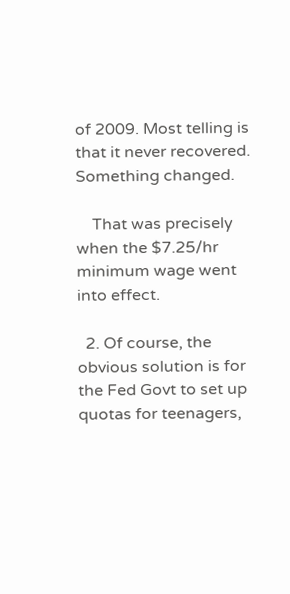of 2009. Most telling is that it never recovered. Something changed.

    That was precisely when the $7.25/hr minimum wage went into effect.

  2. Of course, the obvious solution is for the Fed Govt to set up quotas for teenagers,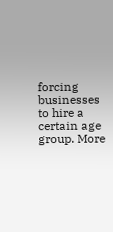forcing businesses to hire a certain age group. More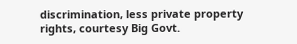discrimination, less private property rights, courtesy Big Govt.